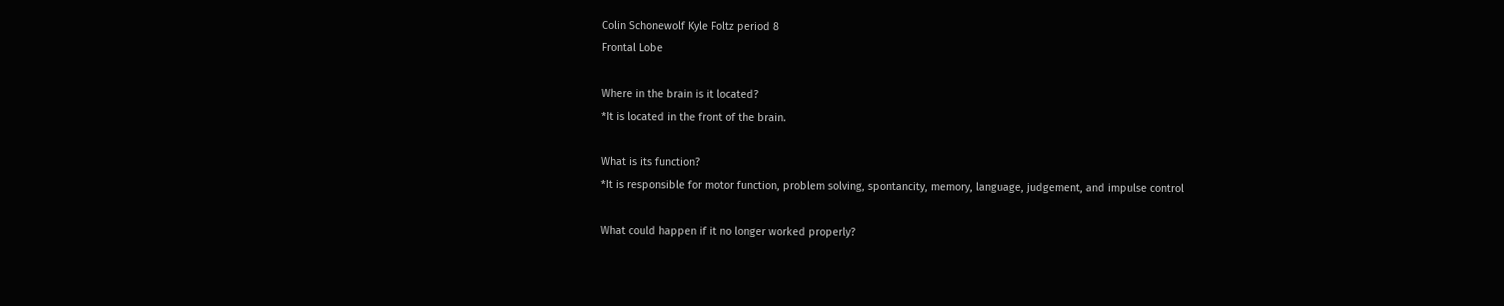Colin Schonewolf Kyle Foltz period 8
Frontal Lobe

Where in the brain is it located?
*It is located in the front of the brain.

What is its function?
*It is responsible for motor function, problem solving, spontancity, memory, language, judgement, and impulse control

What could happen if it no longer worked properly?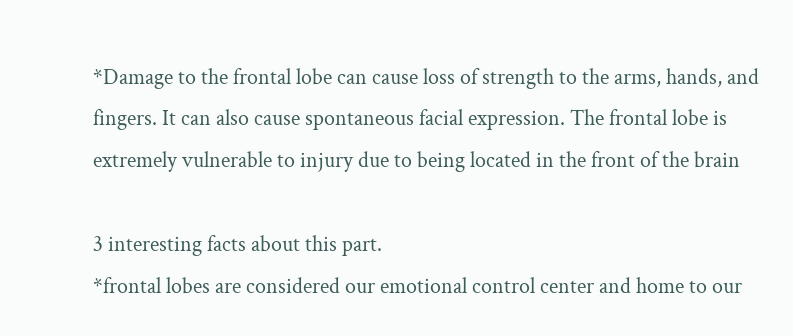*Damage to the frontal lobe can cause loss of strength to the arms, hands, and fingers. It can also cause spontaneous facial expression. The frontal lobe is extremely vulnerable to injury due to being located in the front of the brain

3 interesting facts about this part.
*frontal lobes are considered our emotional control center and home to our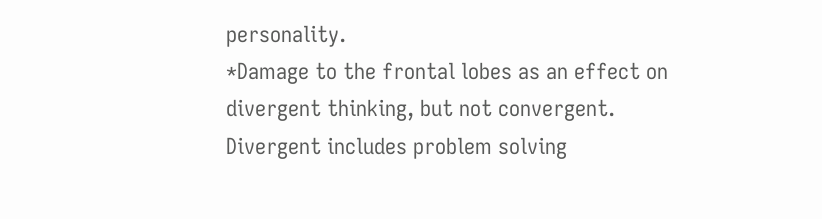personality.
*Damage to the frontal lobes as an effect on divergent thinking, but not convergent. Divergent includes problem solving